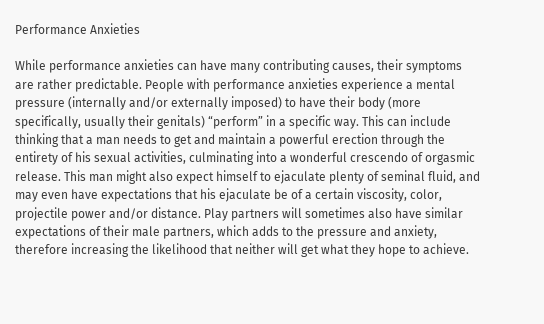Performance Anxieties

While performance anxieties can have many contributing causes, their symptoms are rather predictable. People with performance anxieties experience a mental pressure (internally and/or externally imposed) to have their body (more specifically, usually their genitals) “perform” in a specific way. This can include thinking that a man needs to get and maintain a powerful erection through the entirety of his sexual activities, culminating into a wonderful crescendo of orgasmic release. This man might also expect himself to ejaculate plenty of seminal fluid, and may even have expectations that his ejaculate be of a certain viscosity, color, projectile power and/or distance. Play partners will sometimes also have similar expectations of their male partners, which adds to the pressure and anxiety, therefore increasing the likelihood that neither will get what they hope to achieve.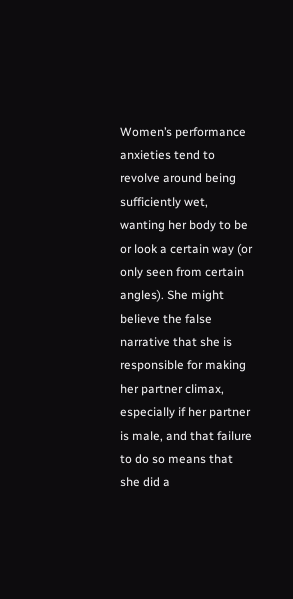Women’s performance anxieties tend to revolve around being sufficiently wet, wanting her body to be or look a certain way (or only seen from certain angles). She might believe the false narrative that she is responsible for making her partner climax, especially if her partner is male, and that failure to do so means that she did a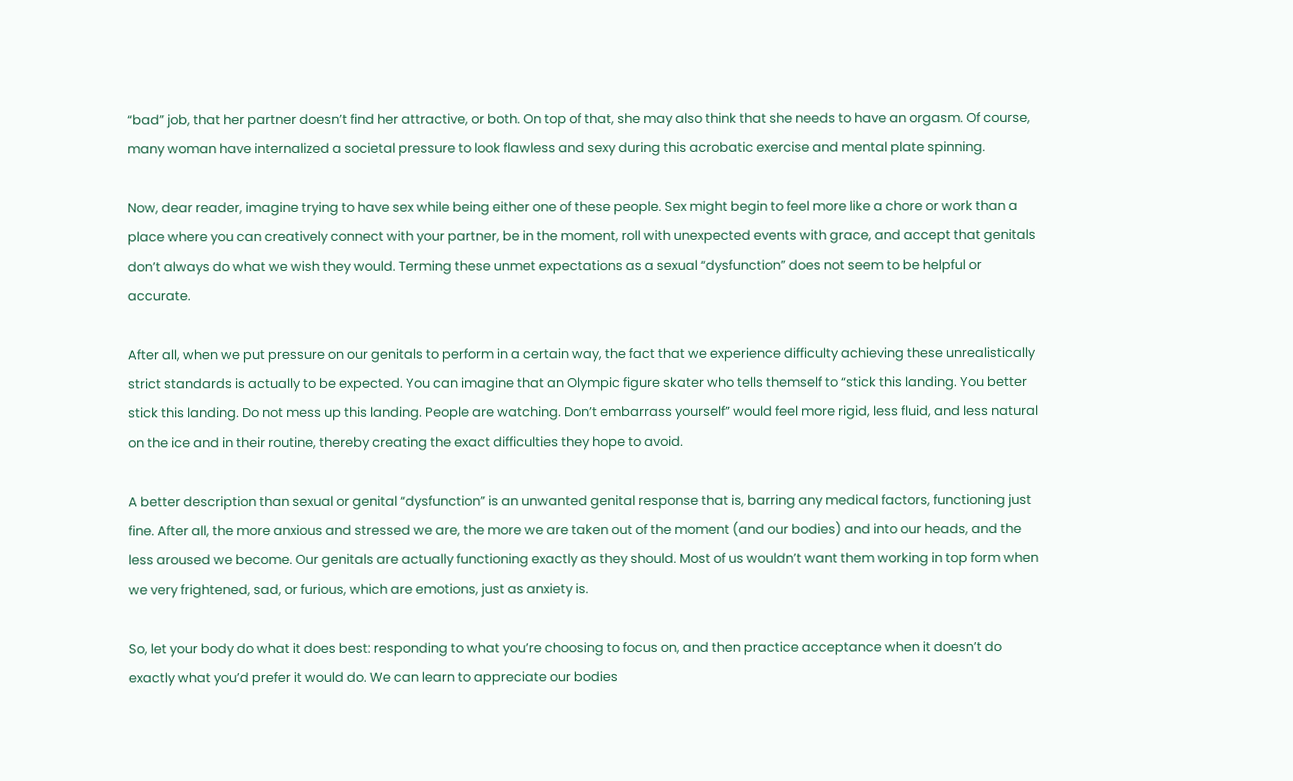“bad” job, that her partner doesn’t find her attractive, or both. On top of that, she may also think that she needs to have an orgasm. Of course, many woman have internalized a societal pressure to look flawless and sexy during this acrobatic exercise and mental plate spinning.

Now, dear reader, imagine trying to have sex while being either one of these people. Sex might begin to feel more like a chore or work than a place where you can creatively connect with your partner, be in the moment, roll with unexpected events with grace, and accept that genitals don’t always do what we wish they would. Terming these unmet expectations as a sexual “dysfunction” does not seem to be helpful or accurate.

After all, when we put pressure on our genitals to perform in a certain way, the fact that we experience difficulty achieving these unrealistically strict standards is actually to be expected. You can imagine that an Olympic figure skater who tells themself to “stick this landing. You better stick this landing. Do not mess up this landing. People are watching. Don’t embarrass yourself” would feel more rigid, less fluid, and less natural on the ice and in their routine, thereby creating the exact difficulties they hope to avoid.

A better description than sexual or genital “dysfunction” is an unwanted genital response that is, barring any medical factors, functioning just fine. After all, the more anxious and stressed we are, the more we are taken out of the moment (and our bodies) and into our heads, and the less aroused we become. Our genitals are actually functioning exactly as they should. Most of us wouldn’t want them working in top form when we very frightened, sad, or furious, which are emotions, just as anxiety is.

So, let your body do what it does best: responding to what you’re choosing to focus on, and then practice acceptance when it doesn’t do exactly what you’d prefer it would do. We can learn to appreciate our bodies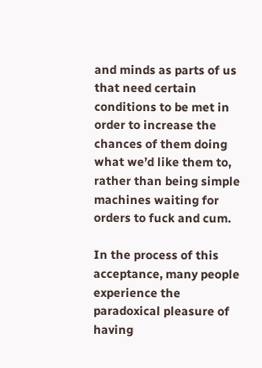and minds as parts of us that need certain conditions to be met in order to increase the chances of them doing what we’d like them to, rather than being simple machines waiting for orders to fuck and cum.

In the process of this acceptance, many people experience the paradoxical pleasure of having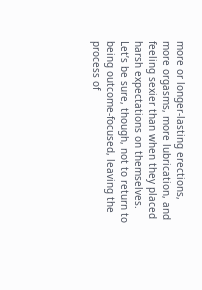more or longer-lasting erections, more orgasms, more lubrication, and feeling sexier than when they placed harsh expectations on themselves. Let’s be sure, though, not to return to being outcome-focused, leaving the process of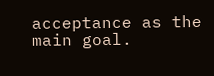acceptance as the main goal.